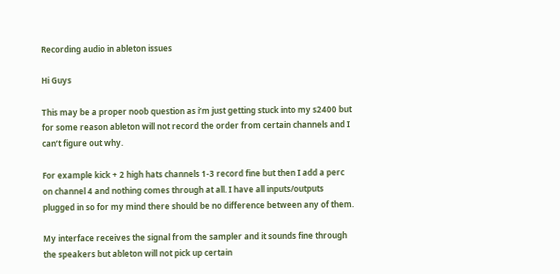Recording audio in ableton issues

Hi Guys

This may be a proper noob question as i’m just getting stuck into my s2400 but for some reason ableton will not record the order from certain channels and I can’t figure out why.

For example kick + 2 high hats channels 1-3 record fine but then I add a perc on channel 4 and nothing comes through at all. I have all inputs/outputs plugged in so for my mind there should be no difference between any of them.

My interface receives the signal from the sampler and it sounds fine through the speakers but ableton will not pick up certain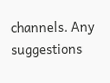channels. Any suggestions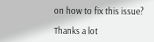on how to fix this issue?

Thanks a lot